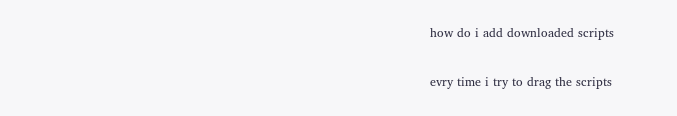how do i add downloaded scripts

evry time i try to drag the scripts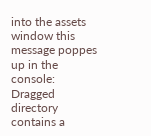into the assets window this message poppes up in the console: Dragged directory contains a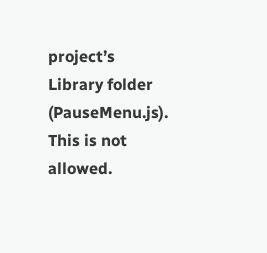project’s Library folder (PauseMenu.js). This is not allowed.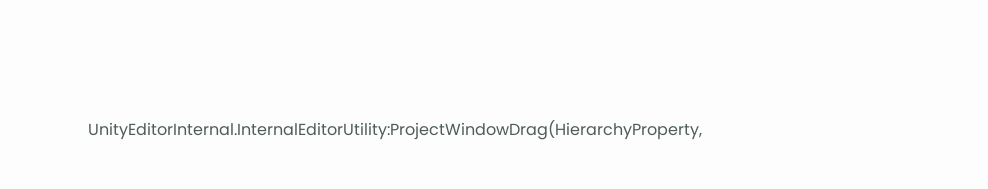UnityEditorInternal.InternalEditorUtility:ProjectWindowDrag(HierarchyProperty,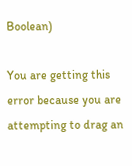Boolean)

You are getting this error because you are attempting to drag an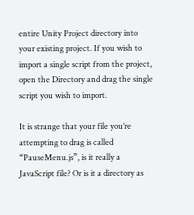entire Unity Project directory into your existing project. If you wish to import a single script from the project, open the Directory and drag the single script you wish to import.

It is strange that your file you’re attempting to drag is called “PauseMenu.js”, is it really a JavaScript file? Or is it a directory as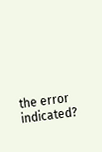the error indicated?